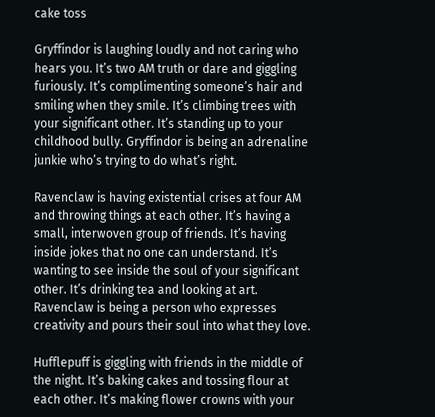cake toss

Gryffindor is laughing loudly and not caring who hears you. It’s two AM truth or dare and giggling furiously. It’s complimenting someone’s hair and smiling when they smile. It’s climbing trees with your significant other. It’s standing up to your childhood bully. Gryffindor is being an adrenaline junkie who’s trying to do what’s right.

Ravenclaw is having existential crises at four AM and throwing things at each other. It’s having a small, interwoven group of friends. It’s having inside jokes that no one can understand. It’s wanting to see inside the soul of your significant other. It’s drinking tea and looking at art. Ravenclaw is being a person who expresses creativity and pours their soul into what they love.

Hufflepuff is giggling with friends in the middle of the night. It’s baking cakes and tossing flour at each other. It’s making flower crowns with your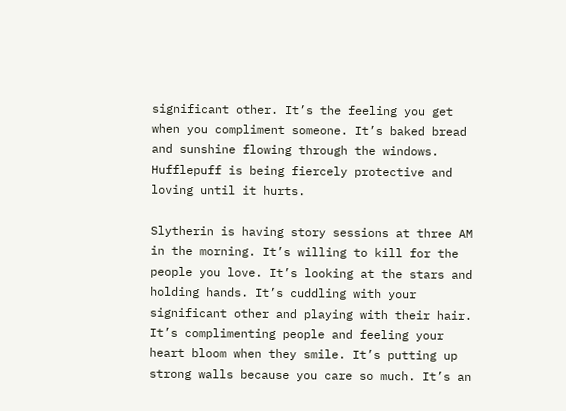significant other. It’s the feeling you get when you compliment someone. It’s baked bread and sunshine flowing through the windows. Hufflepuff is being fiercely protective and loving until it hurts.

Slytherin is having story sessions at three AM in the morning. It’s willing to kill for the people you love. It’s looking at the stars and holding hands. It’s cuddling with your significant other and playing with their hair. It’s complimenting people and feeling your heart bloom when they smile. It’s putting up strong walls because you care so much. It’s an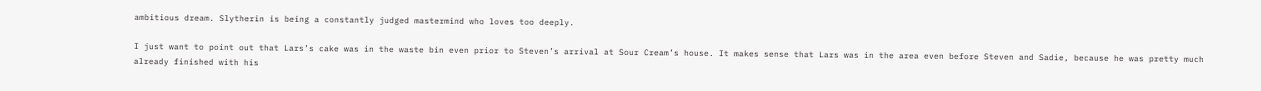ambitious dream. Slytherin is being a constantly judged mastermind who loves too deeply.

I just want to point out that Lars’s cake was in the waste bin even prior to Steven’s arrival at Sour Cream’s house. It makes sense that Lars was in the area even before Steven and Sadie, because he was pretty much already finished with his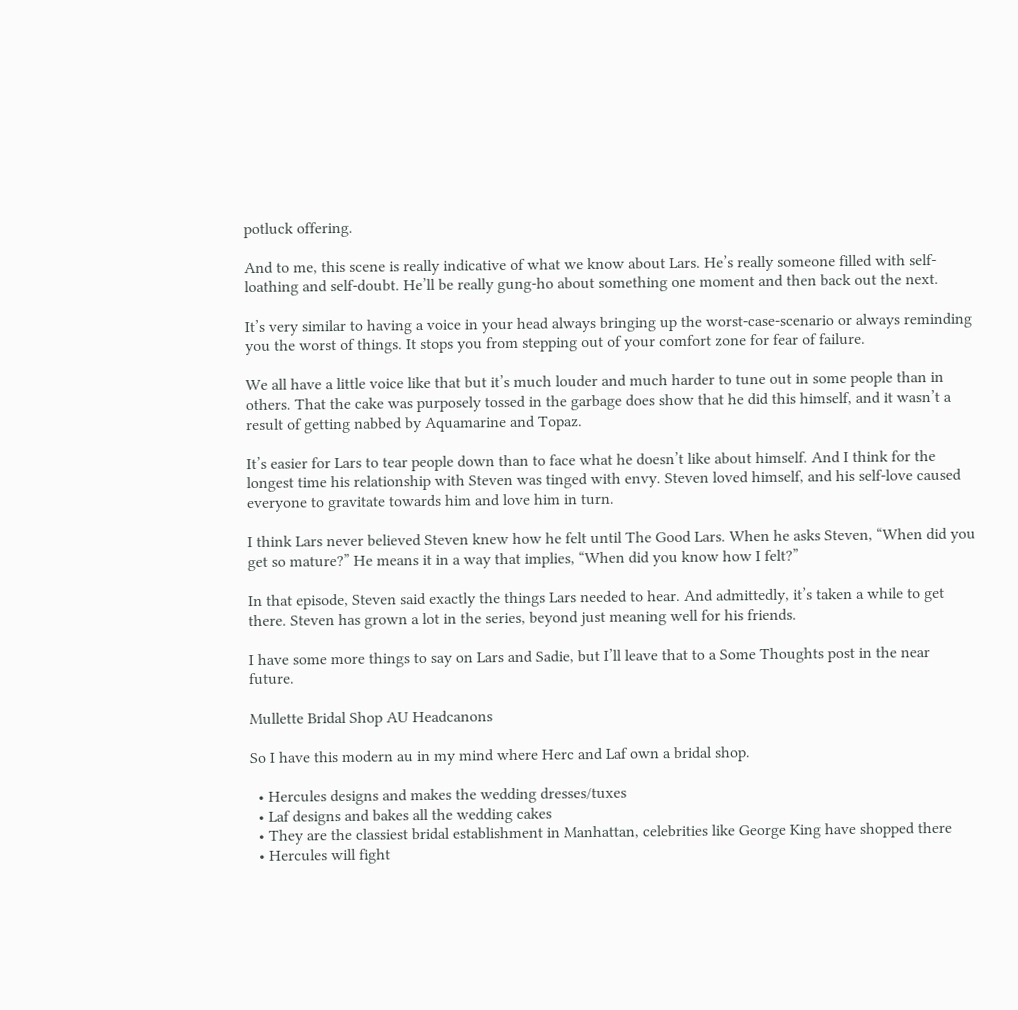potluck offering.

And to me, this scene is really indicative of what we know about Lars. He’s really someone filled with self-loathing and self-doubt. He’ll be really gung-ho about something one moment and then back out the next.

It’s very similar to having a voice in your head always bringing up the worst-case-scenario or always reminding you the worst of things. It stops you from stepping out of your comfort zone for fear of failure.

We all have a little voice like that but it’s much louder and much harder to tune out in some people than in others. That the cake was purposely tossed in the garbage does show that he did this himself, and it wasn’t a result of getting nabbed by Aquamarine and Topaz.

It’s easier for Lars to tear people down than to face what he doesn’t like about himself. And I think for the longest time his relationship with Steven was tinged with envy. Steven loved himself, and his self-love caused everyone to gravitate towards him and love him in turn.

I think Lars never believed Steven knew how he felt until The Good Lars. When he asks Steven, “When did you get so mature?” He means it in a way that implies, “When did you know how I felt?”

In that episode, Steven said exactly the things Lars needed to hear. And admittedly, it’s taken a while to get there. Steven has grown a lot in the series, beyond just meaning well for his friends.

I have some more things to say on Lars and Sadie, but I’ll leave that to a Some Thoughts post in the near future.

Mullette Bridal Shop AU Headcanons

So I have this modern au in my mind where Herc and Laf own a bridal shop.

  • Hercules designs and makes the wedding dresses/tuxes
  • Laf designs and bakes all the wedding cakes
  • They are the classiest bridal establishment in Manhattan, celebrities like George King have shopped there
  • Hercules will fight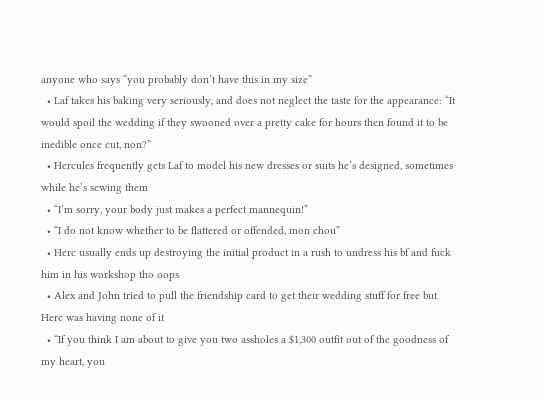anyone who says “you probably don’t have this in my size”
  • Laf takes his baking very seriously, and does not neglect the taste for the appearance: “It would spoil the wedding if they swooned over a pretty cake for hours then found it to be inedible once cut, non?”
  • Hercules frequently gets Laf to model his new dresses or suits he’s designed, sometimes while he’s sewing them
  • “I’m sorry, your body just makes a perfect mannequin!”
  • “I do not know whether to be flattered or offended, mon chou”
  • Herc usually ends up destroying the initial product in a rush to undress his bf and fuck him in his workshop tho oops
  • Alex and John tried to pull the friendship card to get their wedding stuff for free but Herc was having none of it
  • “If you think I am about to give you two assholes a $1,300 outfit out of the goodness of my heart, you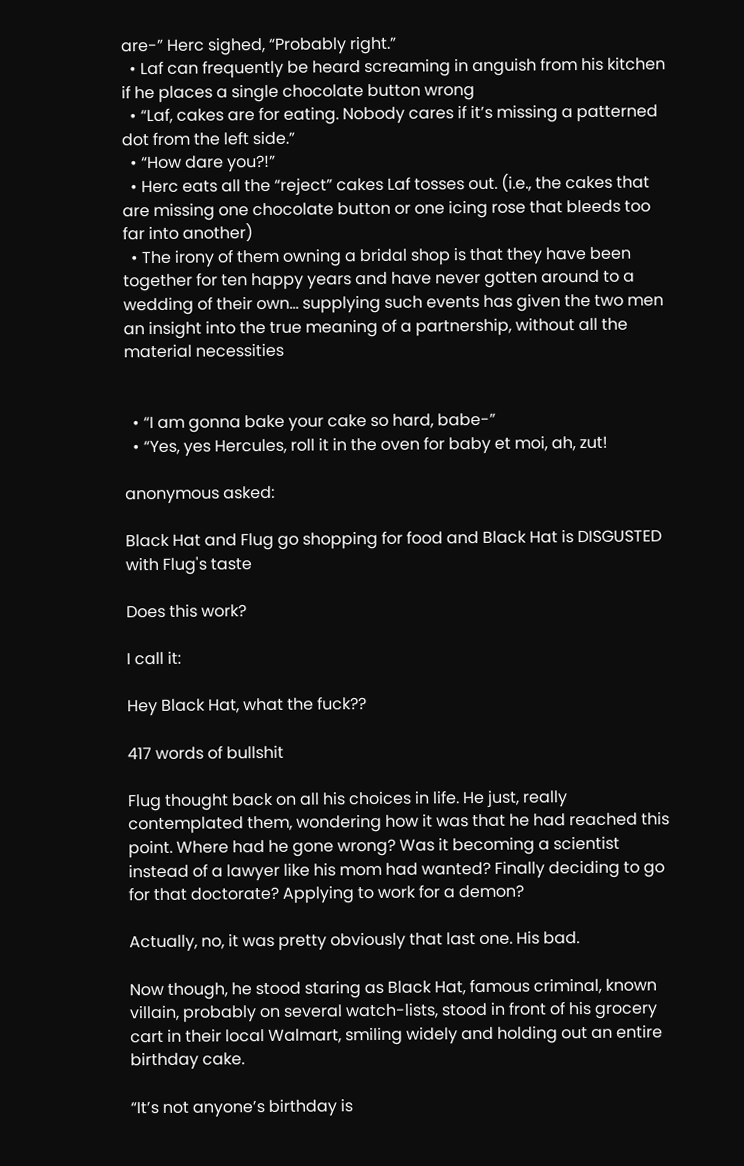are-” Herc sighed, “Probably right.”
  • Laf can frequently be heard screaming in anguish from his kitchen if he places a single chocolate button wrong
  • “Laf, cakes are for eating. Nobody cares if it’s missing a patterned dot from the left side.”
  • “How dare you?!”
  • Herc eats all the “reject” cakes Laf tosses out. (i.e., the cakes that are missing one chocolate button or one icing rose that bleeds too far into another)
  • The irony of them owning a bridal shop is that they have been together for ten happy years and have never gotten around to a wedding of their own… supplying such events has given the two men an insight into the true meaning of a partnership, without all the material necessities


  • “I am gonna bake your cake so hard, babe-”
  • “Yes, yes Hercules, roll it in the oven for baby et moi, ah, zut!

anonymous asked:

Black Hat and Flug go shopping for food and Black Hat is DISGUSTED with Flug's taste

Does this work?

I call it:

Hey Black Hat, what the fuck??

417 words of bullshit

Flug thought back on all his choices in life. He just, really contemplated them, wondering how it was that he had reached this point. Where had he gone wrong? Was it becoming a scientist instead of a lawyer like his mom had wanted? Finally deciding to go for that doctorate? Applying to work for a demon?

Actually, no, it was pretty obviously that last one. His bad.

Now though, he stood staring as Black Hat, famous criminal, known villain, probably on several watch-lists, stood in front of his grocery cart in their local Walmart, smiling widely and holding out an entire birthday cake.

“It’s not anyone’s birthday is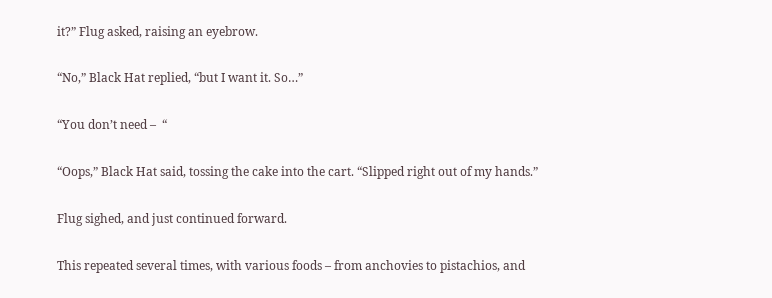it?” Flug asked, raising an eyebrow.

“No,” Black Hat replied, “but I want it. So…”

“You don’t need –  “

“Oops,” Black Hat said, tossing the cake into the cart. “Slipped right out of my hands.”

Flug sighed, and just continued forward.

This repeated several times, with various foods – from anchovies to pistachios, and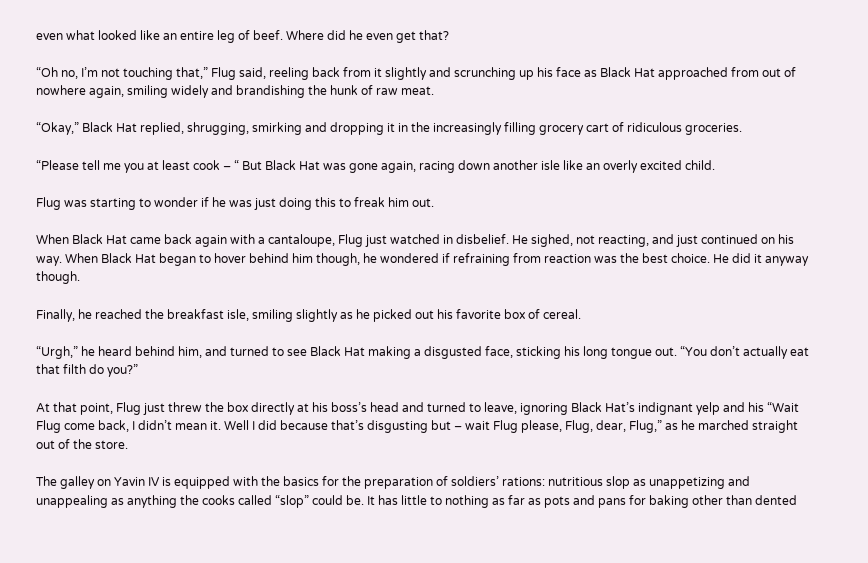even what looked like an entire leg of beef. Where did he even get that?

“Oh no, I’m not touching that,” Flug said, reeling back from it slightly and scrunching up his face as Black Hat approached from out of nowhere again, smiling widely and brandishing the hunk of raw meat.

“Okay,” Black Hat replied, shrugging, smirking and dropping it in the increasingly filling grocery cart of ridiculous groceries.

“Please tell me you at least cook – “ But Black Hat was gone again, racing down another isle like an overly excited child.

Flug was starting to wonder if he was just doing this to freak him out.

When Black Hat came back again with a cantaloupe, Flug just watched in disbelief. He sighed, not reacting, and just continued on his way. When Black Hat began to hover behind him though, he wondered if refraining from reaction was the best choice. He did it anyway though.

Finally, he reached the breakfast isle, smiling slightly as he picked out his favorite box of cereal.

“Urgh,” he heard behind him, and turned to see Black Hat making a disgusted face, sticking his long tongue out. “You don’t actually eat that filth do you?”

At that point, Flug just threw the box directly at his boss’s head and turned to leave, ignoring Black Hat’s indignant yelp and his “Wait Flug come back, I didn’t mean it. Well I did because that’s disgusting but – wait Flug please, Flug, dear, Flug,” as he marched straight out of the store.

The galley on Yavin IV is equipped with the basics for the preparation of soldiers’ rations: nutritious slop as unappetizing and unappealing as anything the cooks called “slop” could be. It has little to nothing as far as pots and pans for baking other than dented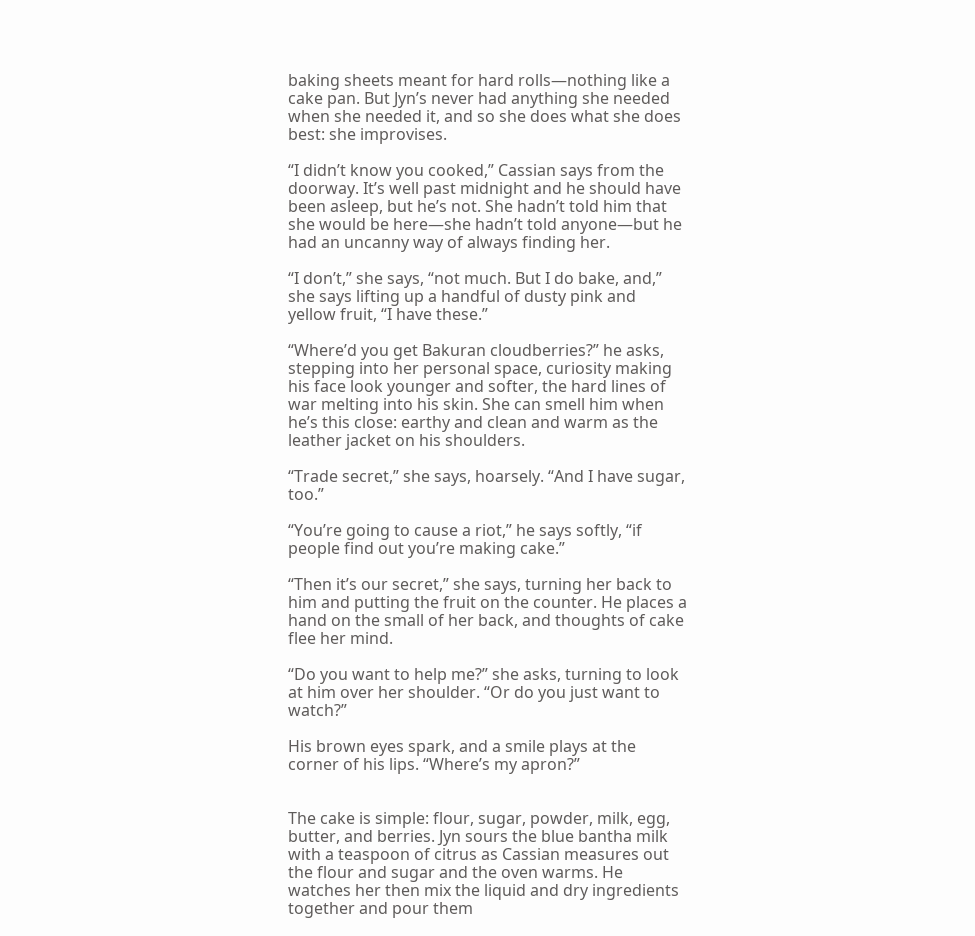baking sheets meant for hard rolls—nothing like a cake pan. But Jyn’s never had anything she needed when she needed it, and so she does what she does best: she improvises.

“I didn’t know you cooked,” Cassian says from the doorway. It’s well past midnight and he should have been asleep, but he’s not. She hadn’t told him that she would be here—she hadn’t told anyone—but he had an uncanny way of always finding her.

“I don’t,” she says, “not much. But I do bake, and,” she says lifting up a handful of dusty pink and yellow fruit, “I have these.”

“Where’d you get Bakuran cloudberries?” he asks, stepping into her personal space, curiosity making his face look younger and softer, the hard lines of war melting into his skin. She can smell him when he’s this close: earthy and clean and warm as the leather jacket on his shoulders.

“Trade secret,” she says, hoarsely. “And I have sugar, too.”

“You’re going to cause a riot,” he says softly, “if people find out you’re making cake.”

“Then it’s our secret,” she says, turning her back to him and putting the fruit on the counter. He places a hand on the small of her back, and thoughts of cake flee her mind.

“Do you want to help me?” she asks, turning to look at him over her shoulder. “Or do you just want to watch?”

His brown eyes spark, and a smile plays at the corner of his lips. “Where’s my apron?”


The cake is simple: flour, sugar, powder, milk, egg, butter, and berries. Jyn sours the blue bantha milk with a teaspoon of citrus as Cassian measures out the flour and sugar and the oven warms. He watches her then mix the liquid and dry ingredients together and pour them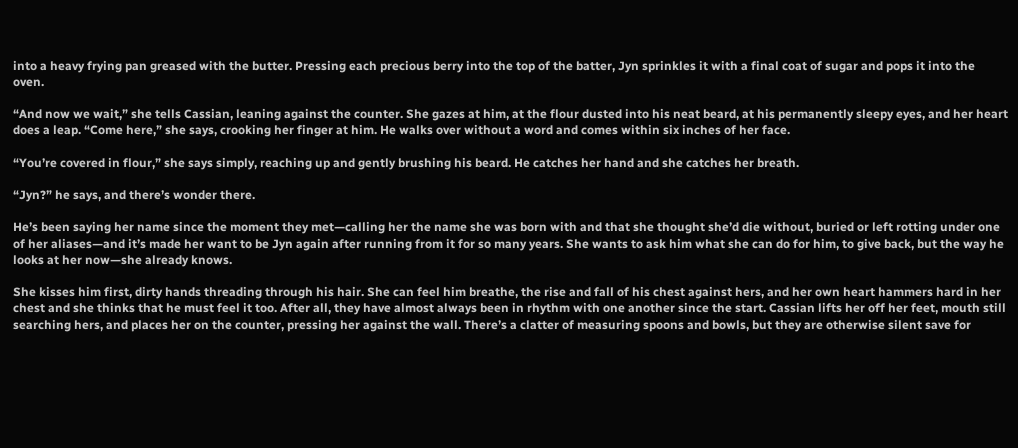into a heavy frying pan greased with the butter. Pressing each precious berry into the top of the batter, Jyn sprinkles it with a final coat of sugar and pops it into the oven.

“And now we wait,” she tells Cassian, leaning against the counter. She gazes at him, at the flour dusted into his neat beard, at his permanently sleepy eyes, and her heart does a leap. “Come here,” she says, crooking her finger at him. He walks over without a word and comes within six inches of her face.

“You’re covered in flour,” she says simply, reaching up and gently brushing his beard. He catches her hand and she catches her breath.

“Jyn?” he says, and there’s wonder there.

He’s been saying her name since the moment they met—calling her the name she was born with and that she thought she’d die without, buried or left rotting under one of her aliases—and it’s made her want to be Jyn again after running from it for so many years. She wants to ask him what she can do for him, to give back, but the way he looks at her now—she already knows.

She kisses him first, dirty hands threading through his hair. She can feel him breathe, the rise and fall of his chest against hers, and her own heart hammers hard in her chest and she thinks that he must feel it too. After all, they have almost always been in rhythm with one another since the start. Cassian lifts her off her feet, mouth still searching hers, and places her on the counter, pressing her against the wall. There’s a clatter of measuring spoons and bowls, but they are otherwise silent save for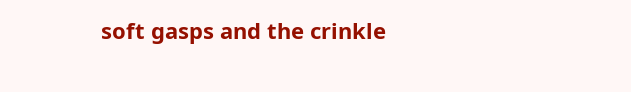soft gasps and the crinkle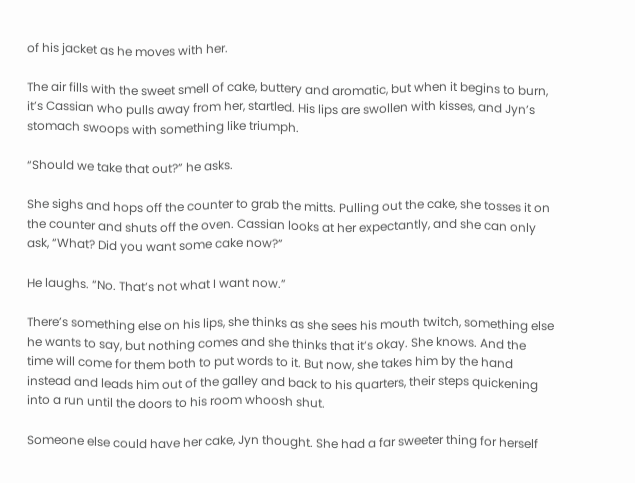of his jacket as he moves with her.

The air fills with the sweet smell of cake, buttery and aromatic, but when it begins to burn, it’s Cassian who pulls away from her, startled. His lips are swollen with kisses, and Jyn’s stomach swoops with something like triumph.

“Should we take that out?” he asks.

She sighs and hops off the counter to grab the mitts. Pulling out the cake, she tosses it on the counter and shuts off the oven. Cassian looks at her expectantly, and she can only ask, “What? Did you want some cake now?”

He laughs. “No. That’s not what I want now.”

There’s something else on his lips, she thinks as she sees his mouth twitch, something else he wants to say, but nothing comes and she thinks that it’s okay. She knows. And the time will come for them both to put words to it. But now, she takes him by the hand instead and leads him out of the galley and back to his quarters, their steps quickening into a run until the doors to his room whoosh shut.

Someone else could have her cake, Jyn thought. She had a far sweeter thing for herself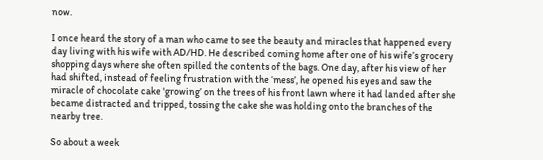now.

I once heard the story of a man who came to see the beauty and miracles that happened every day living with his wife with AD/HD. He described coming home after one of his wife’s grocery shopping days where she often spilled the contents of the bags. One day, after his view of her had shifted, instead of feeling frustration with the ‘mess’, he opened his eyes and saw the miracle of chocolate cake 'growing’ on the trees of his front lawn where it had landed after she became distracted and tripped, tossing the cake she was holding onto the branches of the nearby tree.

So about a week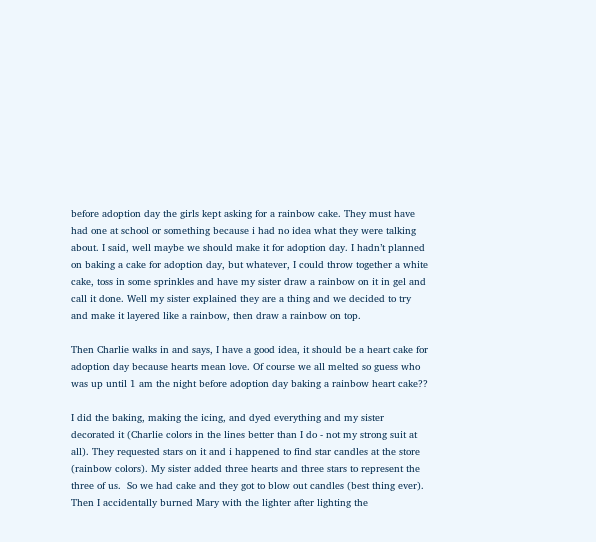before adoption day the girls kept asking for a rainbow cake. They must have had one at school or something because i had no idea what they were talking about. I said, well maybe we should make it for adoption day. I hadn’t planned on baking a cake for adoption day, but whatever, I could throw together a white cake, toss in some sprinkles and have my sister draw a rainbow on it in gel and call it done. Well my sister explained they are a thing and we decided to try and make it layered like a rainbow, then draw a rainbow on top.

Then Charlie walks in and says, I have a good idea, it should be a heart cake for adoption day because hearts mean love. Of course we all melted so guess who was up until 1 am the night before adoption day baking a rainbow heart cake??

I did the baking, making the icing, and dyed everything and my sister decorated it (Charlie colors in the lines better than I do - not my strong suit at all). They requested stars on it and i happened to find star candles at the store (rainbow colors). My sister added three hearts and three stars to represent the three of us.  So we had cake and they got to blow out candles (best thing ever). Then I accidentally burned Mary with the lighter after lighting the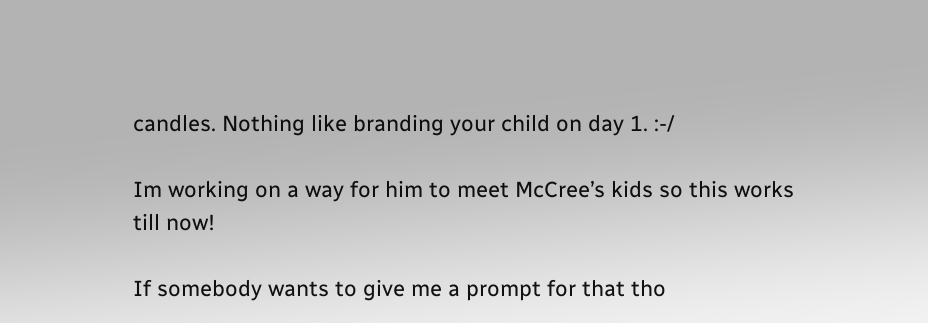candles. Nothing like branding your child on day 1. :-/

Im working on a way for him to meet McCree’s kids so this works till now!

If somebody wants to give me a prompt for that tho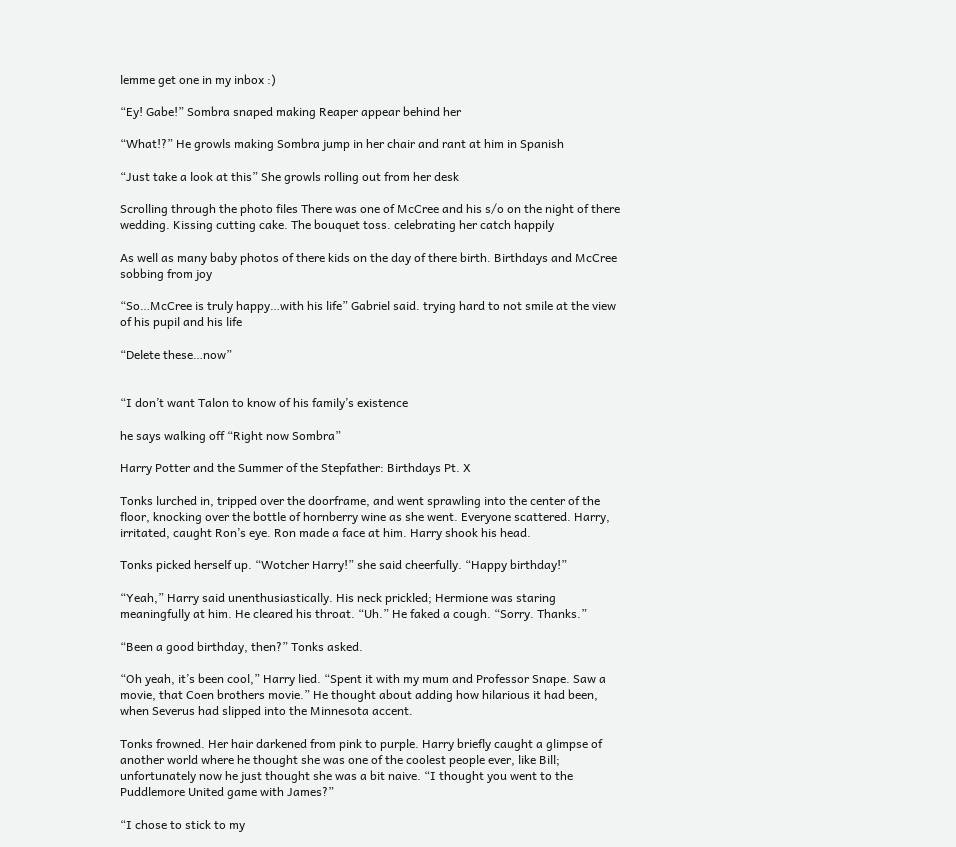lemme get one in my inbox :)

“Ey! Gabe!” Sombra snaped making Reaper appear behind her

“What!?” He growls making Sombra jump in her chair and rant at him in Spanish

“Just take a look at this” She growls rolling out from her desk

Scrolling through the photo files There was one of McCree and his s/o on the night of there wedding. Kissing cutting cake. The bouquet toss. celebrating her catch happily

As well as many baby photos of there kids on the day of there birth. Birthdays and McCree sobbing from joy

“So…McCree is truly happy…with his life” Gabriel said. trying hard to not smile at the view of his pupil and his life

“Delete these…now”


“I don’t want Talon to know of his family’s existence

he says walking off “Right now Sombra”

Harry Potter and the Summer of the Stepfather: Birthdays Pt. X

Tonks lurched in, tripped over the doorframe, and went sprawling into the center of the floor, knocking over the bottle of hornberry wine as she went. Everyone scattered. Harry, irritated, caught Ron’s eye. Ron made a face at him. Harry shook his head.

Tonks picked herself up. “Wotcher Harry!” she said cheerfully. “Happy birthday!”

“Yeah,” Harry said unenthusiastically. His neck prickled; Hermione was staring meaningfully at him. He cleared his throat. “Uh.” He faked a cough. “Sorry. Thanks.”

“Been a good birthday, then?” Tonks asked.

“Oh yeah, it’s been cool,” Harry lied. “Spent it with my mum and Professor Snape. Saw a movie, that Coen brothers movie.” He thought about adding how hilarious it had been, when Severus had slipped into the Minnesota accent.

Tonks frowned. Her hair darkened from pink to purple. Harry briefly caught a glimpse of another world where he thought she was one of the coolest people ever, like Bill; unfortunately now he just thought she was a bit naive. “I thought you went to the Puddlemore United game with James?”

“I chose to stick to my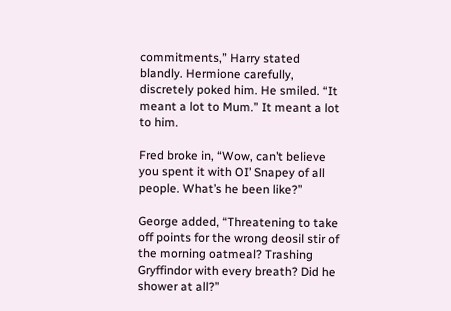commitments,” Harry stated blandly. Hermione carefully, discretely poked him. He smiled. “It meant a lot to Mum.” It meant a lot to him.

Fred broke in, “Wow, can’t believe you spent it with OI’ Snapey of all people. What’s he been like?”

George added, “Threatening to take off points for the wrong deosil stir of the morning oatmeal? Trashing Gryffindor with every breath? Did he shower at all?”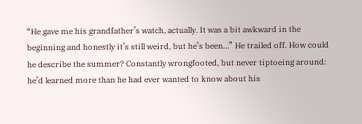“He gave me his grandfather’s watch, actually. It was a bit awkward in the beginning and honestly it’s still weird, but he’s been…” He trailed off. How could he describe the summer? Constantly wrongfooted, but never tiptoeing around: he’d learned more than he had ever wanted to know about his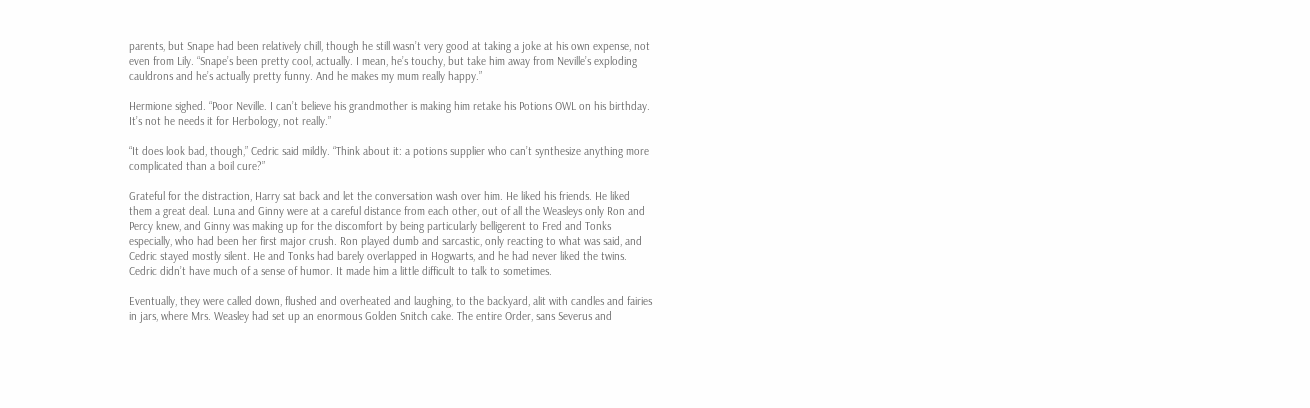parents, but Snape had been relatively chill, though he still wasn’t very good at taking a joke at his own expense, not even from Lily. “Snape’s been pretty cool, actually. I mean, he’s touchy, but take him away from Neville’s exploding cauldrons and he’s actually pretty funny. And he makes my mum really happy.”

Hermione sighed. “Poor Neville. I can’t believe his grandmother is making him retake his Potions OWL on his birthday. It’s not he needs it for Herbology, not really.”

“It does look bad, though,” Cedric said mildly. “Think about it: a potions supplier who can’t synthesize anything more complicated than a boil cure?”

Grateful for the distraction, Harry sat back and let the conversation wash over him. He liked his friends. He liked them a great deal. Luna and Ginny were at a careful distance from each other, out of all the Weasleys only Ron and Percy knew, and Ginny was making up for the discomfort by being particularly belligerent to Fred and Tonks especially, who had been her first major crush. Ron played dumb and sarcastic, only reacting to what was said, and Cedric stayed mostly silent. He and Tonks had barely overlapped in Hogwarts, and he had never liked the twins. Cedric didn’t have much of a sense of humor. It made him a little difficult to talk to sometimes.

Eventually, they were called down, flushed and overheated and laughing, to the backyard, alit with candles and fairies in jars, where Mrs. Weasley had set up an enormous Golden Snitch cake. The entire Order, sans Severus and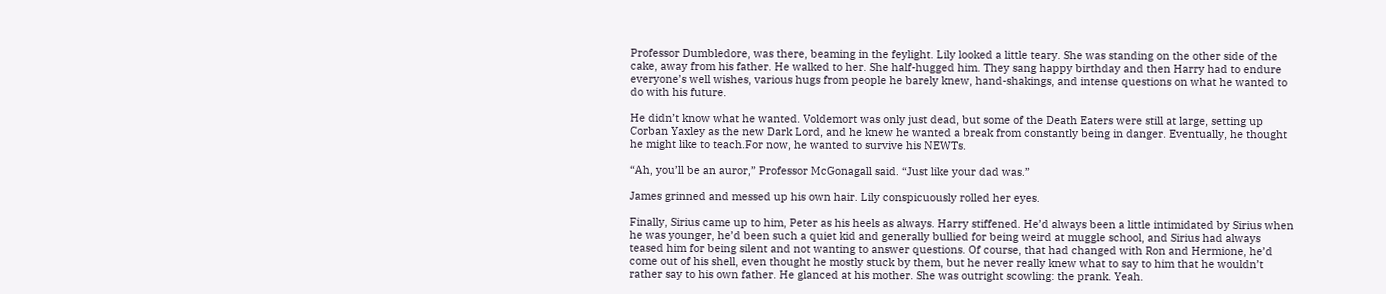Professor Dumbledore, was there, beaming in the feylight. Lily looked a little teary. She was standing on the other side of the cake, away from his father. He walked to her. She half-hugged him. They sang happy birthday and then Harry had to endure everyone’s well wishes, various hugs from people he barely knew, hand-shakings, and intense questions on what he wanted to do with his future.

He didn’t know what he wanted. Voldemort was only just dead, but some of the Death Eaters were still at large, setting up Corban Yaxley as the new Dark Lord, and he knew he wanted a break from constantly being in danger. Eventually, he thought he might like to teach.For now, he wanted to survive his NEWTs.

“Ah, you’ll be an auror,” Professor McGonagall said. “Just like your dad was.”

James grinned and messed up his own hair. Lily conspicuously rolled her eyes.

Finally, Sirius came up to him, Peter as his heels as always. Harry stiffened. He’d always been a little intimidated by Sirius when he was younger, he’d been such a quiet kid and generally bullied for being weird at muggle school, and Sirius had always teased him for being silent and not wanting to answer questions. Of course, that had changed with Ron and Hermione, he’d come out of his shell, even thought he mostly stuck by them, but he never really knew what to say to him that he wouldn’t rather say to his own father. He glanced at his mother. She was outright scowling: the prank. Yeah.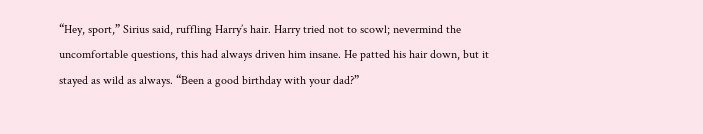“Hey, sport,” Sirius said, ruffling Harry’s hair. Harry tried not to scowl; nevermind the uncomfortable questions, this had always driven him insane. He patted his hair down, but it stayed as wild as always. “Been a good birthday with your dad?”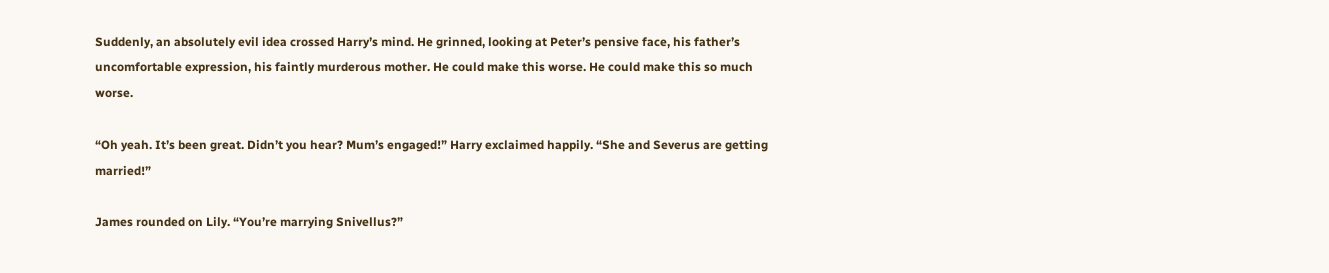Suddenly, an absolutely evil idea crossed Harry’s mind. He grinned, looking at Peter’s pensive face, his father’s uncomfortable expression, his faintly murderous mother. He could make this worse. He could make this so much worse.

“Oh yeah. It’s been great. Didn’t you hear? Mum’s engaged!” Harry exclaimed happily. “She and Severus are getting married!”

James rounded on Lily. “You’re marrying Snivellus?”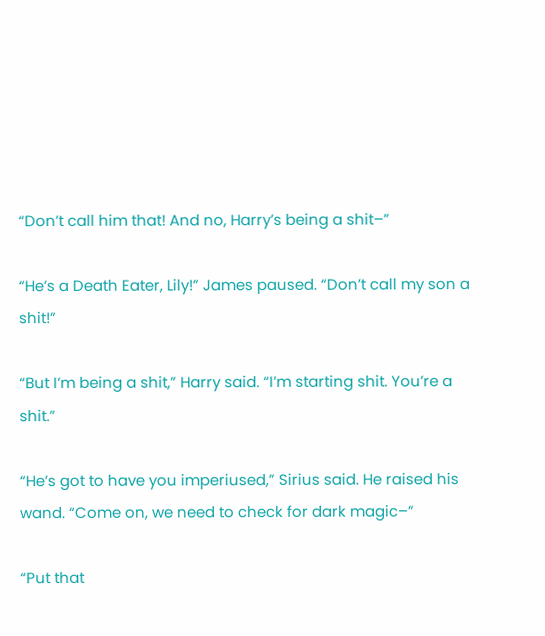“Don’t call him that! And no, Harry’s being a shit–”

“He’s a Death Eater, Lily!” James paused. “Don’t call my son a shit!”

“But I’m being a shit,” Harry said. “I’m starting shit. You’re a shit.”

“He’s got to have you imperiused,” Sirius said. He raised his wand. “Come on, we need to check for dark magic–”

“Put that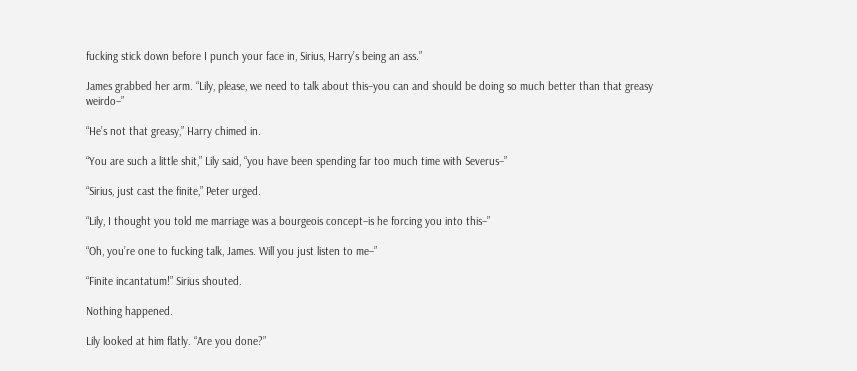fucking stick down before I punch your face in, Sirius, Harry’s being an ass.”

James grabbed her arm. “Lily, please, we need to talk about this–you can and should be doing so much better than that greasy weirdo–”

“He’s not that greasy,” Harry chimed in.

“You are such a little shit,” Lily said, “you have been spending far too much time with Severus–”

“Sirius, just cast the finite,” Peter urged.

“Lily, I thought you told me marriage was a bourgeois concept–is he forcing you into this–”

“Oh, you’re one to fucking talk, James. Will you just listen to me–”

“Finite incantatum!” Sirius shouted.

Nothing happened.

Lily looked at him flatly. “Are you done?”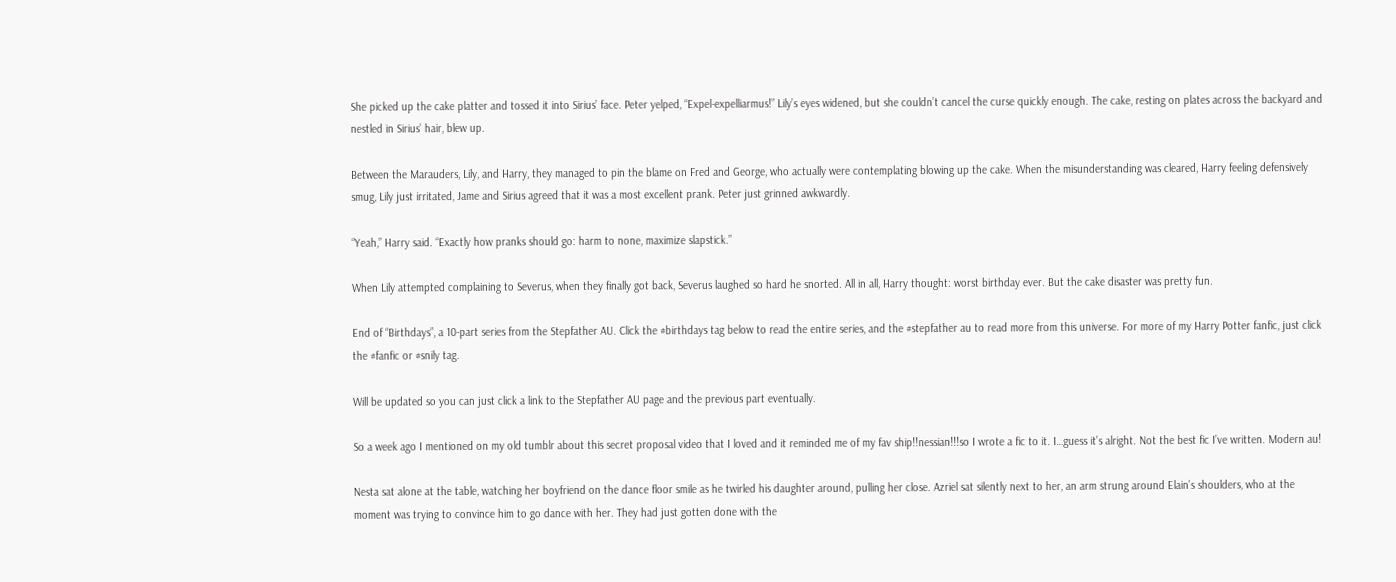She picked up the cake platter and tossed it into Sirius’ face. Peter yelped, “Expel-expelliarmus!” Lily’s eyes widened, but she couldn’t cancel the curse quickly enough. The cake, resting on plates across the backyard and nestled in Sirius’ hair, blew up.

Between the Marauders, Lily, and Harry, they managed to pin the blame on Fred and George, who actually were contemplating blowing up the cake. When the misunderstanding was cleared, Harry feeling defensively smug, Lily just irritated, Jame and Sirius agreed that it was a most excellent prank. Peter just grinned awkwardly.

“Yeah,” Harry said. “Exactly how pranks should go: harm to none, maximize slapstick.”

When Lily attempted complaining to Severus, when they finally got back, Severus laughed so hard he snorted. All in all, Harry thought: worst birthday ever. But the cake disaster was pretty fun.

End of “Birthdays”, a 10-part series from the Stepfather AU. Click the #birthdays tag below to read the entire series, and the #stepfather au to read more from this universe. For more of my Harry Potter fanfic, just click the #fanfic or #snily tag.

Will be updated so you can just click a link to the Stepfather AU page and the previous part eventually.

So a week ago I mentioned on my old tumblr about this secret proposal video that I loved and it reminded me of my fav ship!!nessian!!!so I wrote a fic to it. I…guess it’s alright. Not the best fic I’ve written. Modern au!

Nesta sat alone at the table, watching her boyfriend on the dance floor smile as he twirled his daughter around, pulling her close. Azriel sat silently next to her, an arm strung around Elain’s shoulders, who at the moment was trying to convince him to go dance with her. They had just gotten done with the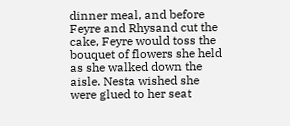dinner meal, and before Feyre and Rhysand cut the cake, Feyre would toss the bouquet of flowers she held as she walked down the aisle. Nesta wished she were glued to her seat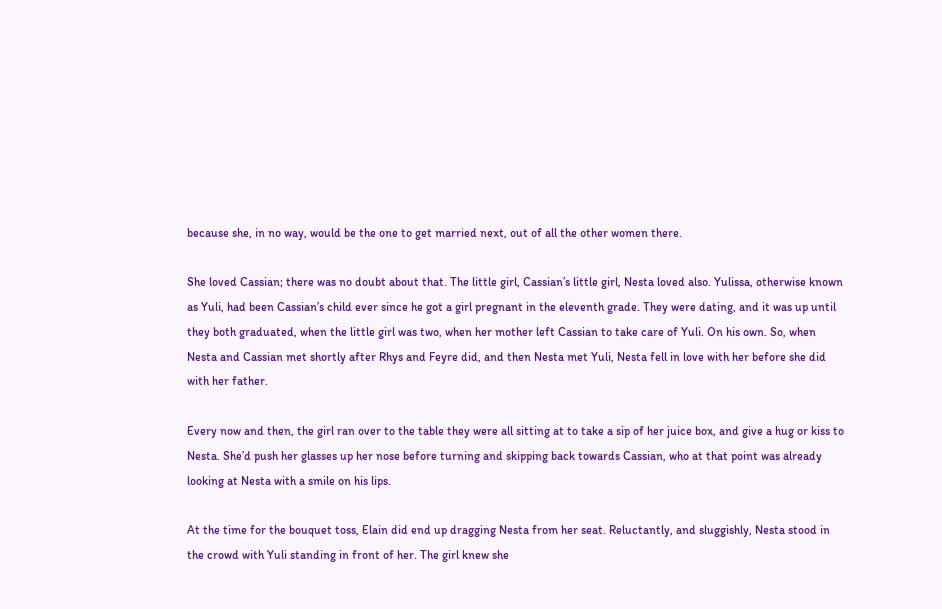because she, in no way, would be the one to get married next, out of all the other women there.

She loved Cassian; there was no doubt about that. The little girl, Cassian’s little girl, Nesta loved also. Yulissa, otherwise known as Yuli, had been Cassian’s child ever since he got a girl pregnant in the eleventh grade. They were dating, and it was up until they both graduated, when the little girl was two, when her mother left Cassian to take care of Yuli. On his own. So, when Nesta and Cassian met shortly after Rhys and Feyre did, and then Nesta met Yuli, Nesta fell in love with her before she did with her father.

Every now and then, the girl ran over to the table they were all sitting at to take a sip of her juice box, and give a hug or kiss to Nesta. She’d push her glasses up her nose before turning and skipping back towards Cassian, who at that point was already looking at Nesta with a smile on his lips.

At the time for the bouquet toss, Elain did end up dragging Nesta from her seat. Reluctantly, and sluggishly, Nesta stood in the crowd with Yuli standing in front of her. The girl knew she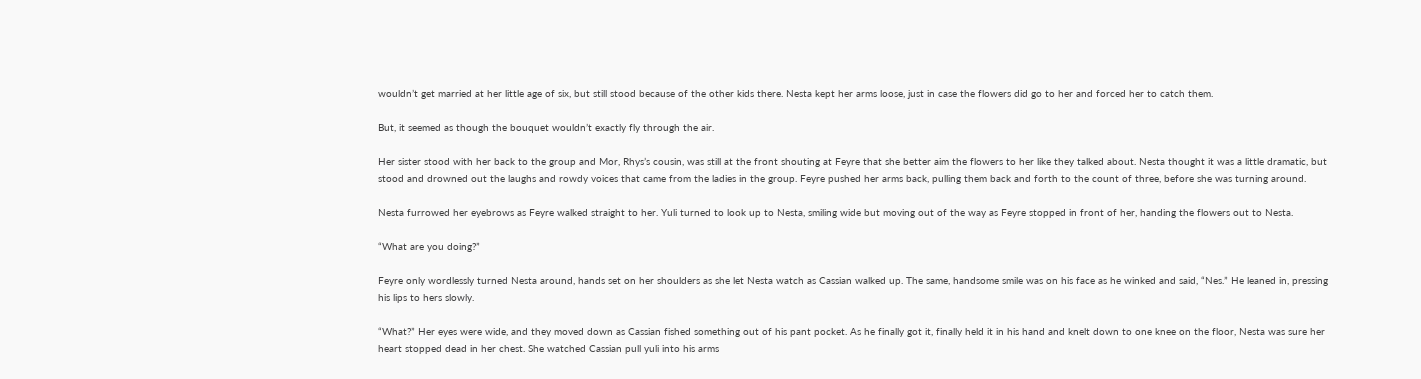wouldn’t get married at her little age of six, but still stood because of the other kids there. Nesta kept her arms loose, just in case the flowers did go to her and forced her to catch them.

But, it seemed as though the bouquet wouldn’t exactly fly through the air.

Her sister stood with her back to the group and Mor, Rhys’s cousin, was still at the front shouting at Feyre that she better aim the flowers to her like they talked about. Nesta thought it was a little dramatic, but stood and drowned out the laughs and rowdy voices that came from the ladies in the group. Feyre pushed her arms back, pulling them back and forth to the count of three, before she was turning around.

Nesta furrowed her eyebrows as Feyre walked straight to her. Yuli turned to look up to Nesta, smiling wide but moving out of the way as Feyre stopped in front of her, handing the flowers out to Nesta.

“What are you doing?”

Feyre only wordlessly turned Nesta around, hands set on her shoulders as she let Nesta watch as Cassian walked up. The same, handsome smile was on his face as he winked and said, “Nes.” He leaned in, pressing his lips to hers slowly.

“What?” Her eyes were wide, and they moved down as Cassian fished something out of his pant pocket. As he finally got it, finally held it in his hand and knelt down to one knee on the floor, Nesta was sure her heart stopped dead in her chest. She watched Cassian pull yuli into his arms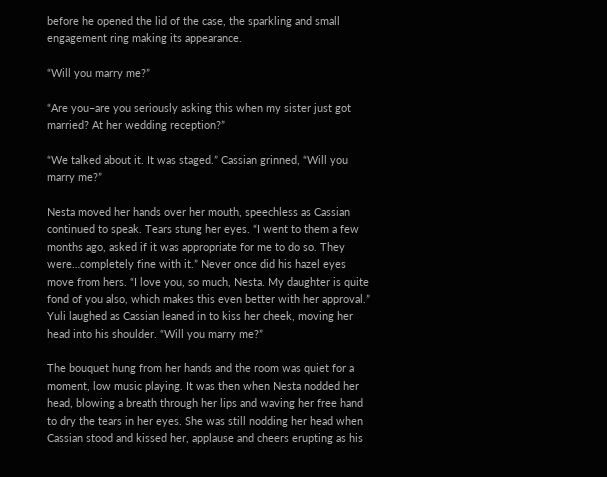before he opened the lid of the case, the sparkling and small engagement ring making its appearance.

“Will you marry me?”

“Are you–are you seriously asking this when my sister just got married? At her wedding reception?”

“We talked about it. It was staged.” Cassian grinned, “Will you marry me?”

Nesta moved her hands over her mouth, speechless as Cassian continued to speak. Tears stung her eyes. “I went to them a few months ago, asked if it was appropriate for me to do so. They were…completely fine with it.” Never once did his hazel eyes move from hers. “I love you, so much, Nesta. My daughter is quite fond of you also, which makes this even better with her approval.” Yuli laughed as Cassian leaned in to kiss her cheek, moving her head into his shoulder. “Will you marry me?”

The bouquet hung from her hands and the room was quiet for a moment, low music playing. It was then when Nesta nodded her head, blowing a breath through her lips and waving her free hand to dry the tears in her eyes. She was still nodding her head when Cassian stood and kissed her, applause and cheers erupting as his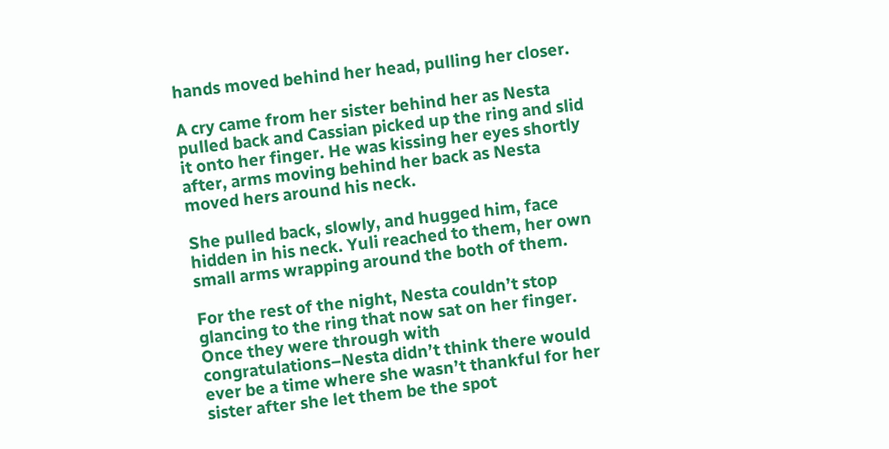hands moved behind her head, pulling her closer.

A cry came from her sister behind her as Nesta pulled back and Cassian picked up the ring and slid it onto her finger. He was kissing her eyes shortly after, arms moving behind her back as Nesta moved hers around his neck.

She pulled back, slowly, and hugged him, face hidden in his neck. Yuli reached to them, her own small arms wrapping around the both of them.

For the rest of the night, Nesta couldn’t stop glancing to the ring that now sat on her finger. Once they were through with congratulations–Nesta didn’t think there would ever be a time where she wasn’t thankful for her sister after she let them be the spot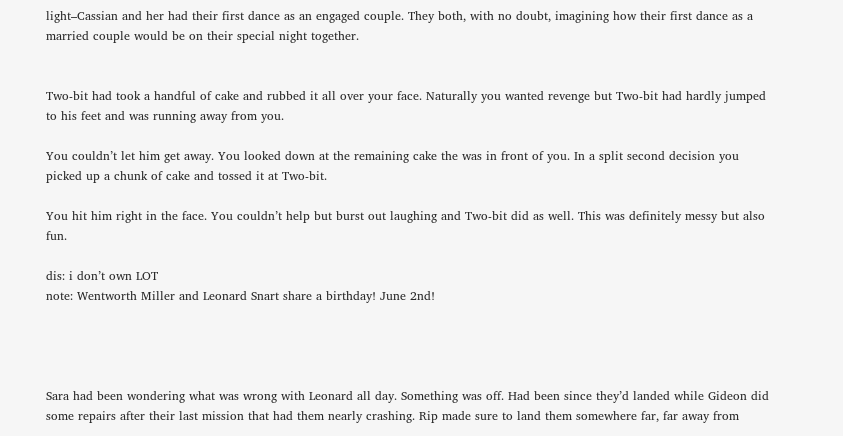light–Cassian and her had their first dance as an engaged couple. They both, with no doubt, imagining how their first dance as a married couple would be on their special night together.


Two-bit had took a handful of cake and rubbed it all over your face. Naturally you wanted revenge but Two-bit had hardly jumped to his feet and was running away from you.

You couldn’t let him get away. You looked down at the remaining cake the was in front of you. In a split second decision you picked up a chunk of cake and tossed it at Two-bit.

You hit him right in the face. You couldn’t help but burst out laughing and Two-bit did as well. This was definitely messy but also fun.

dis: i don’t own LOT
note: Wentworth Miller and Leonard Snart share a birthday! June 2nd!




Sara had been wondering what was wrong with Leonard all day. Something was off. Had been since they’d landed while Gideon did some repairs after their last mission that had them nearly crashing. Rip made sure to land them somewhere far, far away from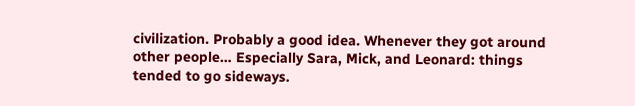civilization. Probably a good idea. Whenever they got around other people… Especially Sara, Mick, and Leonard: things tended to go sideways.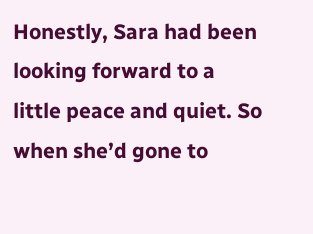Honestly, Sara had been looking forward to a little peace and quiet. So when she’d gone to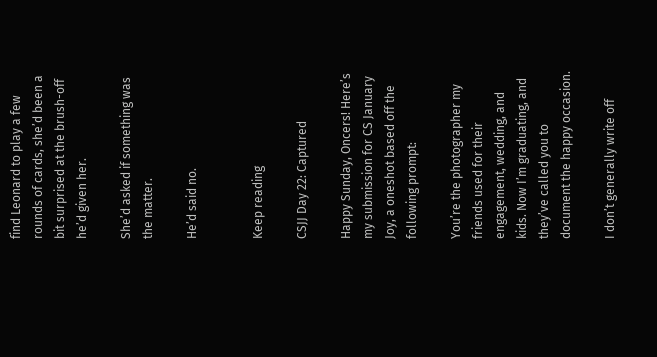find Leonard to play a few rounds of cards, she’d been a bit surprised at the brush-off he’d given her.

She’d asked if something was the matter.

He’d said no.


Keep reading

CSJJ Day 22: Captured

Happy Sunday, Oncers! Here’s my submission for CS January Joy, a oneshot based off the following prompt:

You’re the photographer my friends used for their engagement, wedding, and kids. Now I’m graduating, and they’ve called you to document the happy occasion.

I don’t generally write off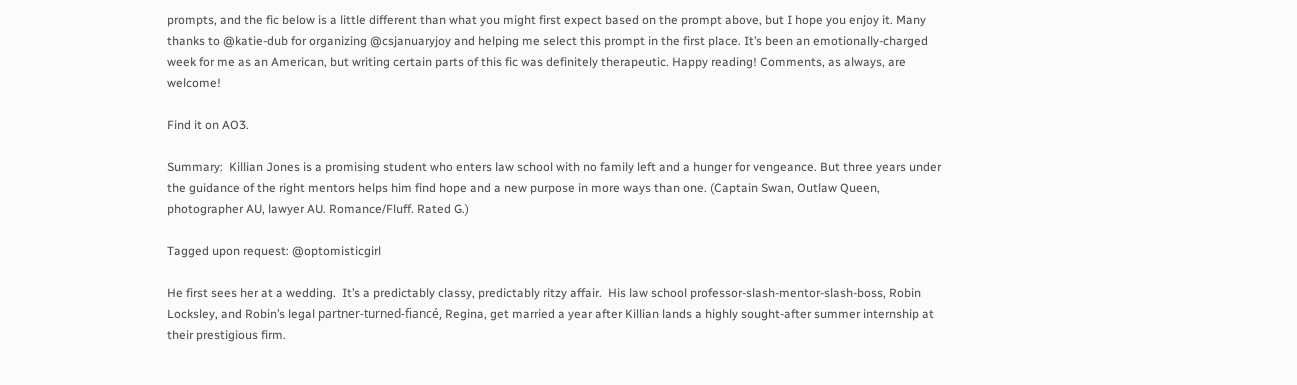prompts, and the fic below is a little different than what you might first expect based on the prompt above, but I hope you enjoy it. Many thanks to @katie-dub for organizing @csjanuaryjoy and helping me select this prompt in the first place. It’s been an emotionally-charged week for me as an American, but writing certain parts of this fic was definitely therapeutic. Happy reading! Comments, as always, are welcome!

Find it on AO3.

Summary:  Killian Jones is a promising student who enters law school with no family left and a hunger for vengeance. But three years under the guidance of the right mentors helps him find hope and a new purpose in more ways than one. (Captain Swan, Outlaw Queen, photographer AU, lawyer AU. Romance/Fluff. Rated G.)

Tagged upon request: @optomisticgirl

He first sees her at a wedding.  It’s a predictably classy, predictably ritzy affair.  His law school professor-slash-mentor-slash-boss, Robin Locksley, and Robin’s legal partner-turned-fiancé, Regina, get married a year after Killian lands a highly sought-after summer internship at their prestigious firm.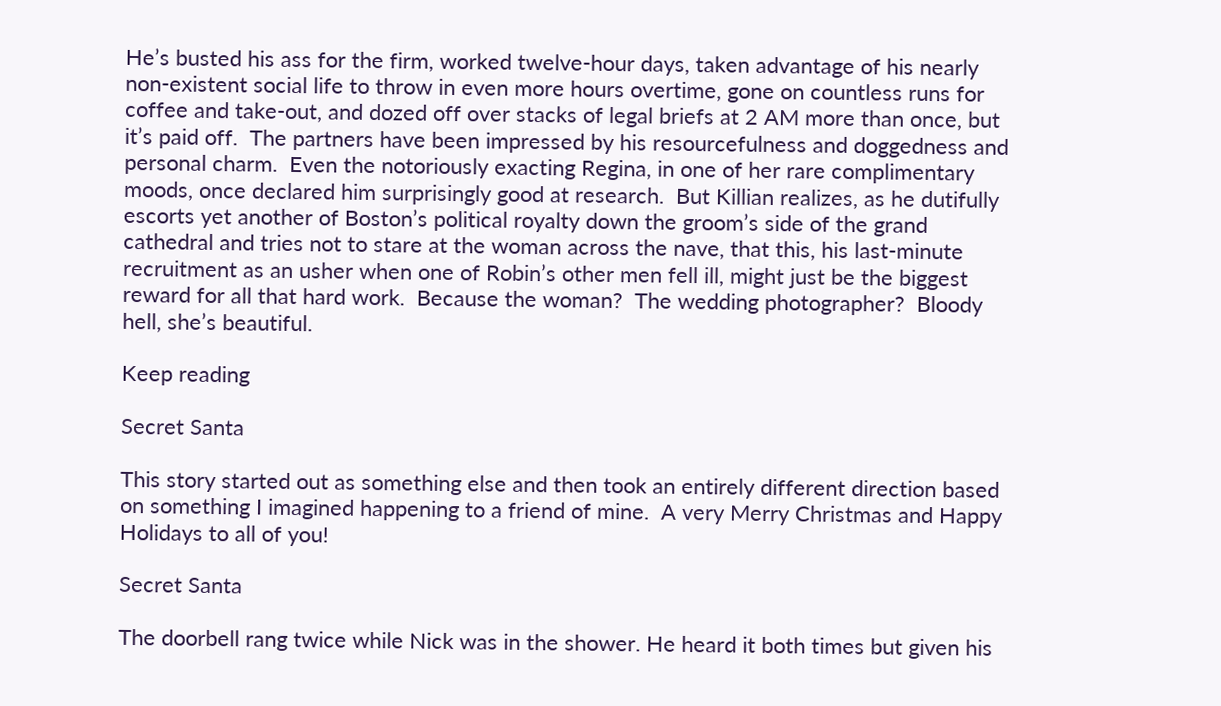He’s busted his ass for the firm, worked twelve-hour days, taken advantage of his nearly non-existent social life to throw in even more hours overtime, gone on countless runs for coffee and take-out, and dozed off over stacks of legal briefs at 2 AM more than once, but it’s paid off.  The partners have been impressed by his resourcefulness and doggedness and personal charm.  Even the notoriously exacting Regina, in one of her rare complimentary moods, once declared him surprisingly good at research.  But Killian realizes, as he dutifully escorts yet another of Boston’s political royalty down the groom’s side of the grand cathedral and tries not to stare at the woman across the nave, that this, his last-minute recruitment as an usher when one of Robin’s other men fell ill, might just be the biggest reward for all that hard work.  Because the woman?  The wedding photographer?  Bloody hell, she’s beautiful.

Keep reading

Secret Santa

This story started out as something else and then took an entirely different direction based on something I imagined happening to a friend of mine.  A very Merry Christmas and Happy Holidays to all of you!

Secret Santa

The doorbell rang twice while Nick was in the shower. He heard it both times but given his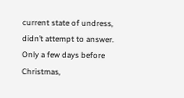current state of undress, didn’t attempt to answer.   Only a few days before Christmas,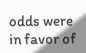odds were in favor of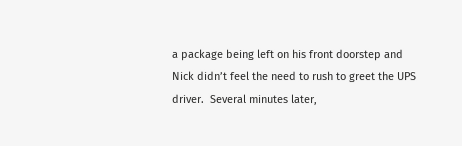a package being left on his front doorstep and Nick didn’t feel the need to rush to greet the UPS driver.  Several minutes later,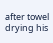after towel drying his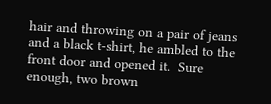hair and throwing on a pair of jeans and a black t-shirt, he ambled to the front door and opened it.  Sure enough, two brown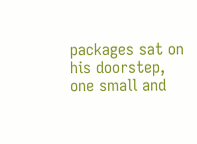packages sat on his doorstep, one small and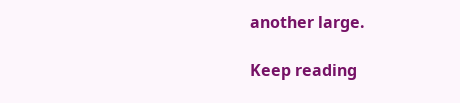another large.

Keep reading